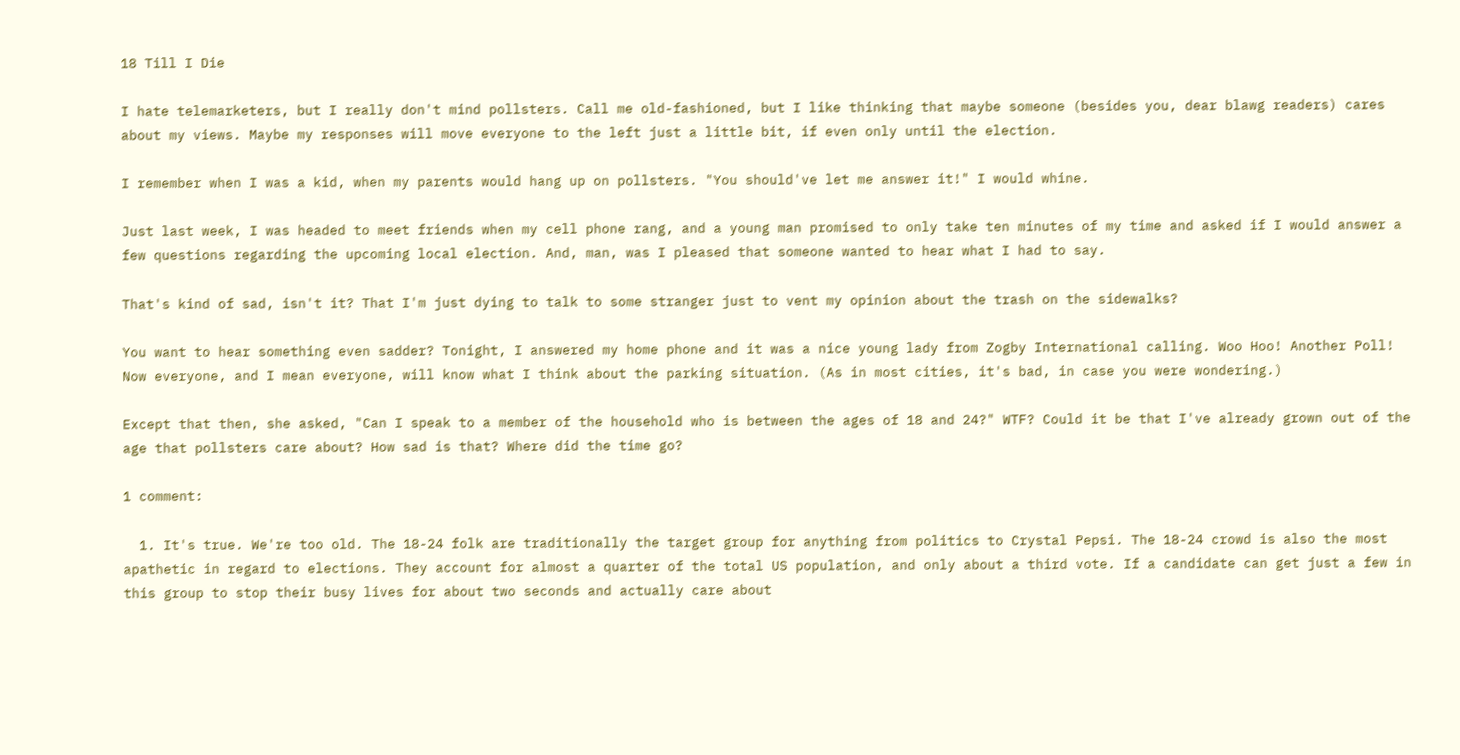18 Till I Die

I hate telemarketers, but I really don't mind pollsters. Call me old-fashioned, but I like thinking that maybe someone (besides you, dear blawg readers) cares about my views. Maybe my responses will move everyone to the left just a little bit, if even only until the election.

I remember when I was a kid, when my parents would hang up on pollsters. "You should've let me answer it!" I would whine.

Just last week, I was headed to meet friends when my cell phone rang, and a young man promised to only take ten minutes of my time and asked if I would answer a few questions regarding the upcoming local election. And, man, was I pleased that someone wanted to hear what I had to say.

That's kind of sad, isn't it? That I'm just dying to talk to some stranger just to vent my opinion about the trash on the sidewalks?

You want to hear something even sadder? Tonight, I answered my home phone and it was a nice young lady from Zogby International calling. Woo Hoo! Another Poll! Now everyone, and I mean everyone, will know what I think about the parking situation. (As in most cities, it's bad, in case you were wondering.)

Except that then, she asked, "Can I speak to a member of the household who is between the ages of 18 and 24?" WTF? Could it be that I've already grown out of the age that pollsters care about? How sad is that? Where did the time go?

1 comment:

  1. It's true. We're too old. The 18-24 folk are traditionally the target group for anything from politics to Crystal Pepsi. The 18-24 crowd is also the most apathetic in regard to elections. They account for almost a quarter of the total US population, and only about a third vote. If a candidate can get just a few in this group to stop their busy lives for about two seconds and actually care about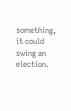something, it could swing an election.